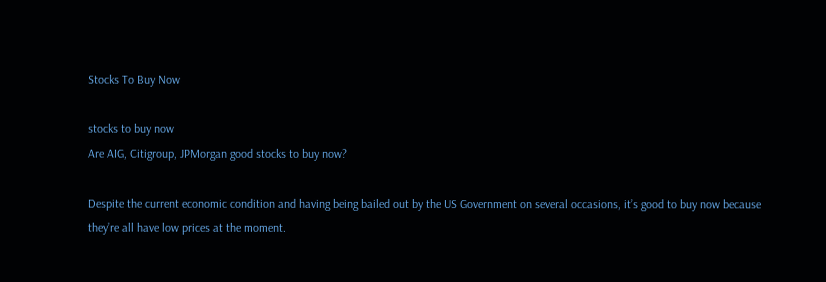Stocks To Buy Now

stocks to buy now
Are AIG, Citigroup, JPMorgan good stocks to buy now?

Despite the current economic condition and having being bailed out by the US Government on several occasions, it’s good to buy now because they’re all have low prices at the moment.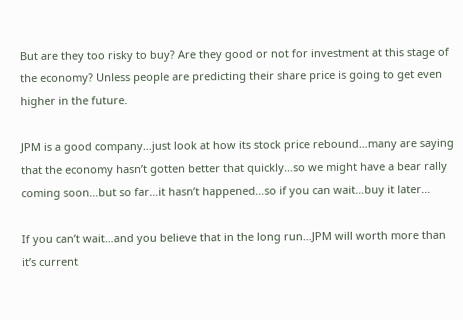But are they too risky to buy? Are they good or not for investment at this stage of the economy? Unless people are predicting their share price is going to get even higher in the future.

JPM is a good company…just look at how its stock price rebound…many are saying that the economy hasn’t gotten better that quickly…so we might have a bear rally coming soon…but so far…it hasn’t happened…so if you can wait…buy it later…

If you can’t wait…and you believe that in the long run…JPM will worth more than it’s current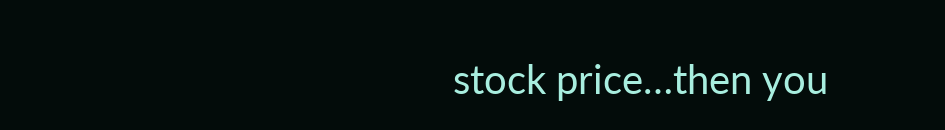stock price…then you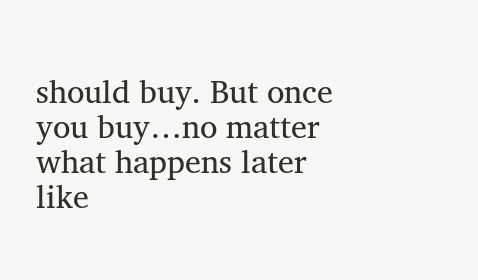should buy. But once you buy…no matter what happens later like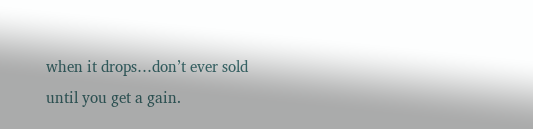when it drops…don’t ever sold until you get a gain.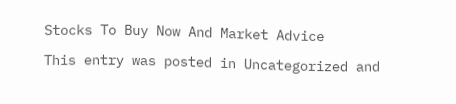Stocks To Buy Now And Market Advice

This entry was posted in Uncategorized and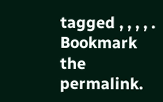tagged , , , , . Bookmark the permalink.